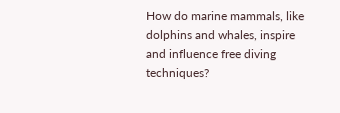How do marine mammals, like dolphins and whales, inspire and influence free diving techniques?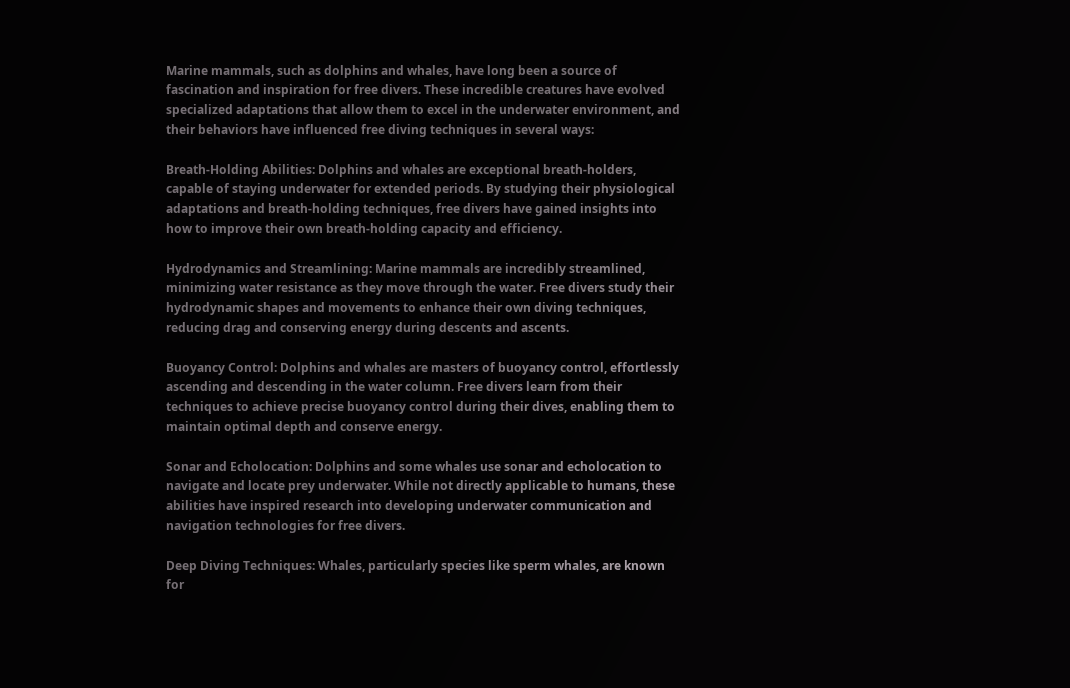Marine mammals, such as dolphins and whales, have long been a source of fascination and inspiration for free divers. These incredible creatures have evolved specialized adaptations that allow them to excel in the underwater environment, and their behaviors have influenced free diving techniques in several ways:

Breath-Holding Abilities: Dolphins and whales are exceptional breath-holders, capable of staying underwater for extended periods. By studying their physiological adaptations and breath-holding techniques, free divers have gained insights into how to improve their own breath-holding capacity and efficiency.

Hydrodynamics and Streamlining: Marine mammals are incredibly streamlined, minimizing water resistance as they move through the water. Free divers study their hydrodynamic shapes and movements to enhance their own diving techniques, reducing drag and conserving energy during descents and ascents.

Buoyancy Control: Dolphins and whales are masters of buoyancy control, effortlessly ascending and descending in the water column. Free divers learn from their techniques to achieve precise buoyancy control during their dives, enabling them to maintain optimal depth and conserve energy.

Sonar and Echolocation: Dolphins and some whales use sonar and echolocation to navigate and locate prey underwater. While not directly applicable to humans, these abilities have inspired research into developing underwater communication and navigation technologies for free divers.

Deep Diving Techniques: Whales, particularly species like sperm whales, are known for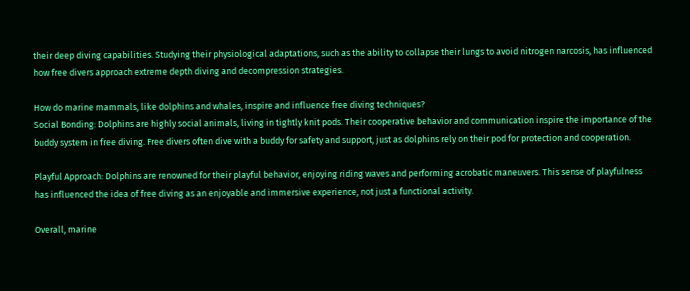their deep diving capabilities. Studying their physiological adaptations, such as the ability to collapse their lungs to avoid nitrogen narcosis, has influenced how free divers approach extreme depth diving and decompression strategies.

How do marine mammals, like dolphins and whales, inspire and influence free diving techniques?
Social Bonding: Dolphins are highly social animals, living in tightly knit pods. Their cooperative behavior and communication inspire the importance of the buddy system in free diving. Free divers often dive with a buddy for safety and support, just as dolphins rely on their pod for protection and cooperation.

Playful Approach: Dolphins are renowned for their playful behavior, enjoying riding waves and performing acrobatic maneuvers. This sense of playfulness has influenced the idea of free diving as an enjoyable and immersive experience, not just a functional activity.

Overall, marine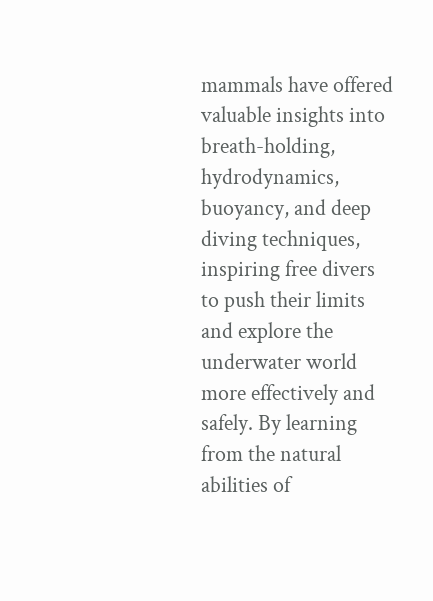mammals have offered valuable insights into breath-holding, hydrodynamics, buoyancy, and deep diving techniques, inspiring free divers to push their limits and explore the underwater world more effectively and safely. By learning from the natural abilities of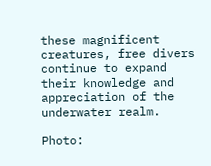these magnificent creatures, free divers continue to expand their knowledge and appreciation of the underwater realm.

Photo: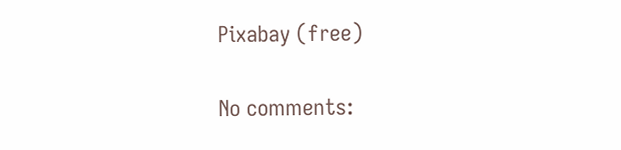Pixabay (free)

No comments: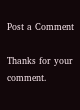Post a Comment

Thanks for your comment.